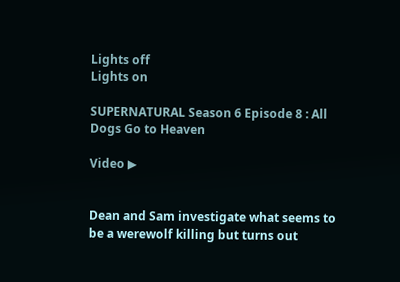Lights off
Lights on

SUPERNATURAL Season 6 Episode 8 : All Dogs Go to Heaven

Video ▶


Dean and Sam investigate what seems to be a werewolf killing but turns out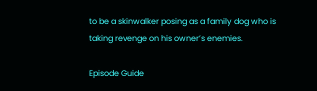to be a skinwalker posing as a family dog who is taking revenge on his owner’s enemies.

Episode Guide